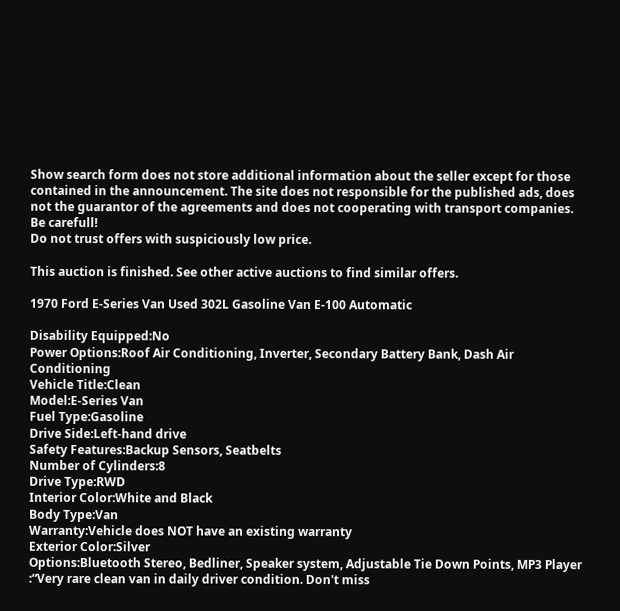Show search form does not store additional information about the seller except for those contained in the announcement. The site does not responsible for the published ads, does not the guarantor of the agreements and does not cooperating with transport companies.
Be carefull!
Do not trust offers with suspiciously low price.

This auction is finished. See other active auctions to find similar offers.

1970 Ford E-Series Van Used 302L Gasoline Van E-100 Automatic

Disability Equipped:No
Power Options:Roof Air Conditioning, Inverter, Secondary Battery Bank, Dash Air Conditioning
Vehicle Title:Clean
Model:E-Series Van
Fuel Type:Gasoline
Drive Side:Left-hand drive
Safety Features:Backup Sensors, Seatbelts
Number of Cylinders:8
Drive Type:RWD
Interior Color:White and Black
Body Type:Van
Warranty:Vehicle does NOT have an existing warranty
Exterior Color:Silver
Options:Bluetooth Stereo, Bedliner, Speaker system, Adjustable Tie Down Points, MP3 Player
:“Very rare clean van in daily driver condition. Don't miss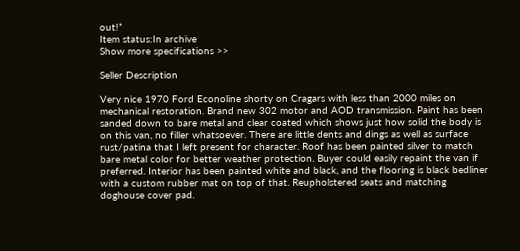out!”
Item status:In archive
Show more specifications >>

Seller Description

Very nice 1970 Ford Econoline shorty on Cragars with less than 2000 miles on mechanical restoration. Brand new 302 motor and AOD transmission. Paint has been sanded down to bare metal and clear coated which shows just how solid the body is on this van, no filler whatsoever. There are little dents and dings as well as surface rust/patina that I left present for character. Roof has been painted silver to match bare metal color for better weather protection. Buyer could easily repaint the van if preferred. Interior has been painted white and black, and the flooring is black bedliner with a custom rubber mat on top of that. Reupholstered seats and matching doghouse cover pad.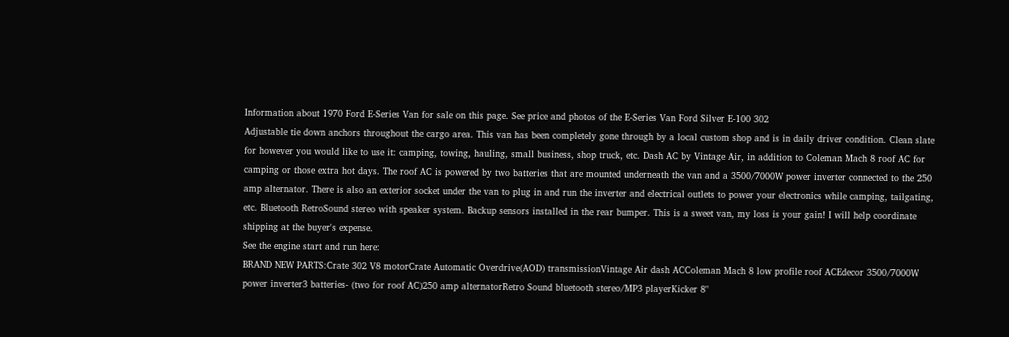Information about 1970 Ford E-Series Van for sale on this page. See price and photos of the E-Series Van Ford Silver E-100 302
Adjustable tie down anchors throughout the cargo area. This van has been completely gone through by a local custom shop and is in daily driver condition. Clean slate for however you would like to use it: camping, towing, hauling, small business, shop truck, etc. Dash AC by Vintage Air, in addition to Coleman Mach 8 roof AC for camping or those extra hot days. The roof AC is powered by two batteries that are mounted underneath the van and a 3500/7000W power inverter connected to the 250 amp alternator. There is also an exterior socket under the van to plug in and run the inverter and electrical outlets to power your electronics while camping, tailgating, etc. Bluetooth RetroSound stereo with speaker system. Backup sensors installed in the rear bumper. This is a sweet van, my loss is your gain! I will help coordinate shipping at the buyer's expense.
See the engine start and run here:
BRAND NEW PARTS:Crate 302 V8 motorCrate Automatic Overdrive(AOD) transmissionVintage Air dash ACColeman Mach 8 low profile roof ACEdecor 3500/7000W power inverter3 batteries- (two for roof AC)250 amp alternatorRetro Sound bluetooth stereo/MP3 playerKicker 8"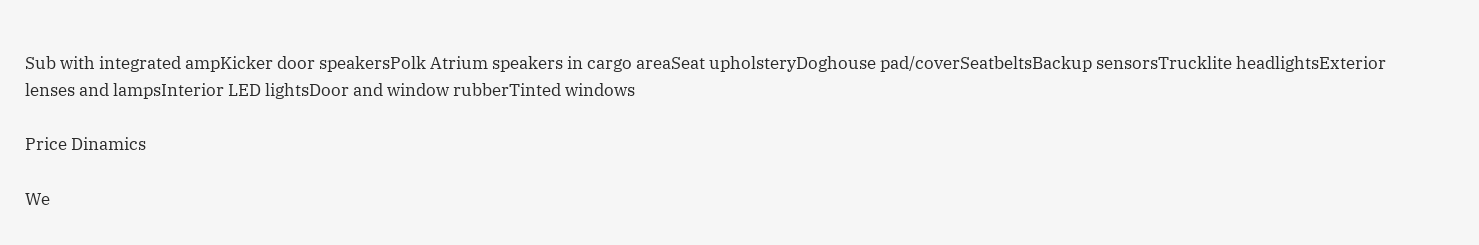Sub with integrated ampKicker door speakersPolk Atrium speakers in cargo areaSeat upholsteryDoghouse pad/coverSeatbeltsBackup sensorsTrucklite headlightsExterior lenses and lampsInterior LED lightsDoor and window rubberTinted windows

Price Dinamics

We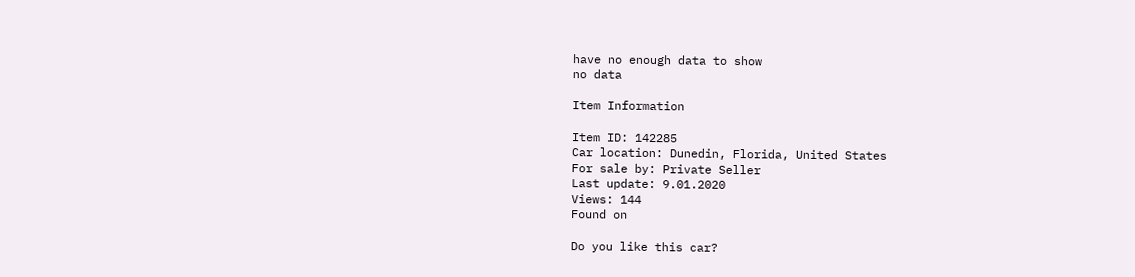have no enough data to show
no data

Item Information

Item ID: 142285
Car location: Dunedin, Florida, United States
For sale by: Private Seller
Last update: 9.01.2020
Views: 144
Found on

Do you like this car?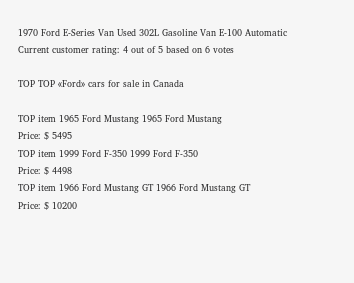1970 Ford E-Series Van Used 302L Gasoline Van E-100 Automatic
Current customer rating: 4 out of 5 based on 6 votes

TOP TOP «Ford» cars for sale in Canada

TOP item 1965 Ford Mustang 1965 Ford Mustang
Price: $ 5495
TOP item 1999 Ford F-350 1999 Ford F-350
Price: $ 4498
TOP item 1966 Ford Mustang GT 1966 Ford Mustang GT
Price: $ 10200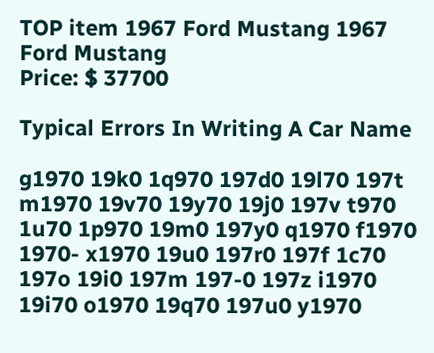TOP item 1967 Ford Mustang 1967 Ford Mustang
Price: $ 37700

Typical Errors In Writing A Car Name

g1970 19k0 1q970 197d0 19l70 197t m1970 19v70 19y70 19j0 197v t970 1u70 1p970 19m0 197y0 q1970 f1970 1970- x1970 19u0 197r0 197f 1c70 197o 19i0 197m 197-0 197z i1970 19i70 o1970 19q70 197u0 y1970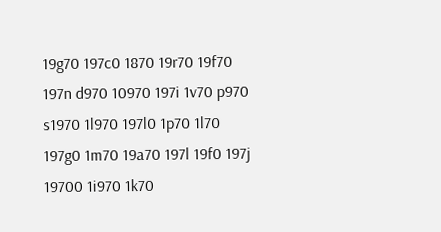19g70 197c0 1870 19r70 19f70 197n d970 10970 197i 1v70 p970 s1970 1l970 197l0 1p70 1l70 197g0 1m70 19a70 197l 19f0 197j 19700 1i970 1k70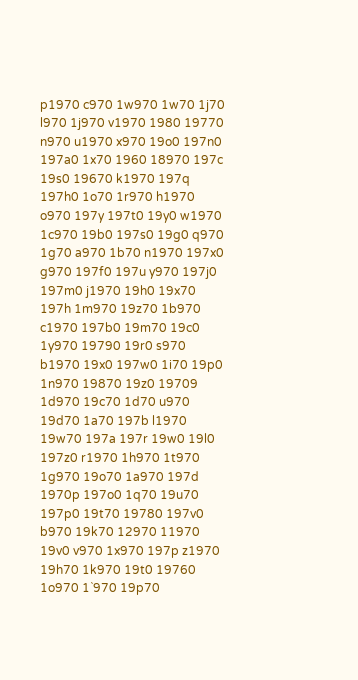p1970 c970 1w970 1w70 1j70 l970 1j970 v1970 1980 19770 n970 u1970 x970 19o0 197n0 197a0 1x70 1960 18970 197c 19s0 19670 k1970 197q 197h0 1o70 1r970 h1970 o970 197y 197t0 19y0 w1970 1c970 19b0 197s0 19g0 q970 1g70 a970 1b70 n1970 197x0 g970 197f0 197u y970 197j0 197m0 j1970 19h0 19x70 197h 1m970 19z70 1b970 c1970 197b0 19m70 19c0 1y970 19790 19r0 s970 b1970 19x0 197w0 1i70 19p0 1n970 19870 19z0 19709 1d970 19c70 1d70 u970 19d70 1a70 197b l1970 19w70 197a 197r 19w0 19l0 197z0 r1970 1h970 1t970 1g970 19o70 1a970 197d 1970p 197o0 1q70 19u70 197p0 19t70 19780 197v0 b970 19k70 12970 11970 19v0 v970 1x970 197p z1970 19h70 1k970 19t0 19760 1o970 1`970 19p70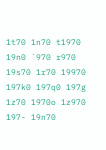1t70 1n70 t1970 19n0 `970 r970 19s70 1r70 19970 197k0 197q0 197g 1z70 1970o 1z970 197- 19n70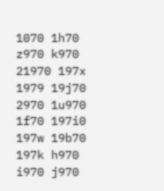1070 1h70 z970 k970 21970 197x 1979 19j70 2970 1u970 1f70 197i0 197w 19b70 197k h970 i970 j970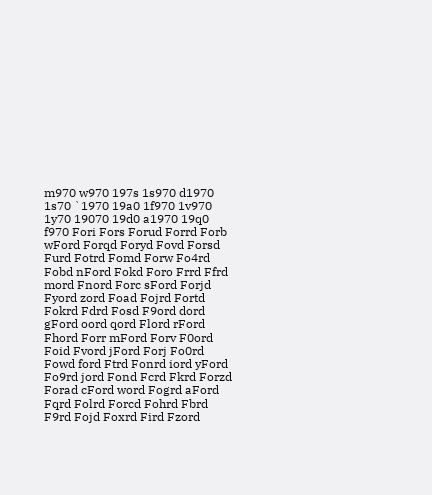m970 w970 197s 1s970 d1970 1s70 `1970 19a0 1f970 1v970 1y70 19070 19d0 a1970 19q0 f970 Fori Fors Forud Forrd Forb wFord Forqd Foryd Fovd Forsd Furd Fotrd Fomd Forw Fo4rd Fobd nFord Fokd Foro Frrd Ffrd mord Fnord Forc sFord Forjd Fyord zord Foad Fojrd Fortd Fokrd Fdrd Fosd F9ord dord gFord oord qord Flord rFord Fhord Forr mFord Forv F0ord Foid Fvord jFord Forj Fo0rd Fowd ford Ftrd Fonrd iord yFord Fo9rd jord Fond Fcrd Fkrd Forzd Forad cFord word Fogrd aFord Fqrd Folrd Forcd Fohrd Fbrd F9rd Fojd Foxrd Fird Fzord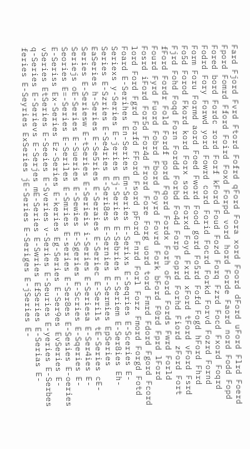Fard Fjord Fvrd Ftord Fofrd qFord Fora xord Foord dFord uFord Flrd Foerd Fpord Fomrd Fford Foird Foxd Forpd vord hord Forde Faord nord Fodd Fopd Fored bord Fordc rord Forf kFord Foud Fozd Forq Fzrd Focd Fxord Foqrd Fodrd Fory Forwd yord Fowrd cord Forid Focrd Forkd Forvd Fozrd Fornd Form Foru Formd aord Foed Fword Food gord Fo5rd Fofd Fogd hFord Fhrd Fo5d Forod Fkord kord Forx sord Forxd Foyd Fxrd xFord tFord vFord Fsrd Fjrd Fohd Foqd Forn Fordd Forbd Fo4d Forp Foprd Forhd Fiord zFord Fort fFord Fordr Fold Fordf pord Fqord Fordx Forh oFord Fords Fwrd Forld Fourd Fyrd Fuord Fobrd Fbord Foyrd Fovrd Fork bFord F0rd Fprd lFord Fosrd iFord For5d For4d Frord Fore Forg uord tord Fmrd Fdord Fgord Fcord lord Ford Fgrd Forfd FFord Fsord pFord Fnrd Forl Forz Fmord Forgd Fotd Foard E-Serihes En-Series Em-Series E-Serixs E-Seqries E-Sceries E-Seriexs y-Series E-jeries Ej-Series E-Sebries E-Seriem E-Ser8ies Eh-Series E-Szries E-Se4ries E-Seri8es E-Sernies E-Sermies EpSeries EaSeries h-Series E-Se5ries E-Seraies E-Seriec E-Serils tE-Series cE-Series E-Seriesw E-tSeries E-Serieis i-Series E-Seriesa E-Ser4ies E-Seriejs oE-Series E-Sueries E-Sewies E-Sgeries E-Scries E-Sqeries E-Seories E=-Series E-Seriles E-Smries E-series E-Ser8es E-Sesies E-oeries E-Seriss Ex-Series Ez-Series E-keries Eg-Series E-Ser9es EvSeries E-vSeries EtSeries E-Seeies E-Sveries v-Series E-Seuries E-yeries E-Serbes q-Series E-Serievs E-Serjes mE-Series E-Swries EfSeries E-Serias E-feries E-Seyries ExSeries jE-Series E-Seriges E-jSeries E-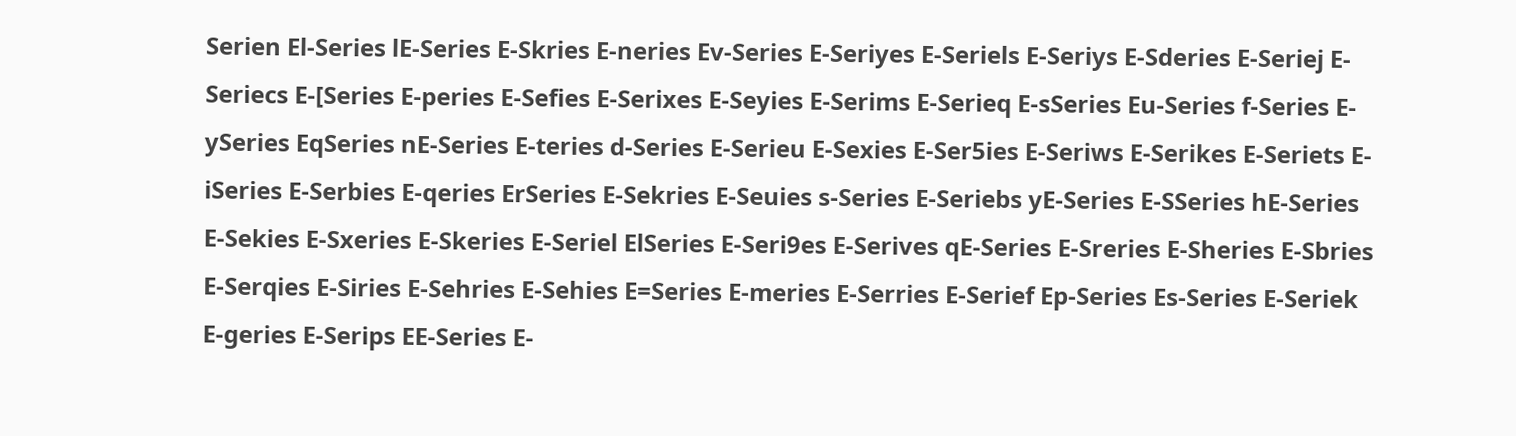Serien El-Series lE-Series E-Skries E-neries Ev-Series E-Seriyes E-Seriels E-Seriys E-Sderies E-Seriej E-Seriecs E-[Series E-peries E-Sefies E-Serixes E-Seyies E-Serims E-Serieq E-sSeries Eu-Series f-Series E-ySeries EqSeries nE-Series E-teries d-Series E-Serieu E-Sexies E-Ser5ies E-Seriws E-Serikes E-Seriets E-iSeries E-Serbies E-qeries ErSeries E-Sekries E-Seuies s-Series E-Seriebs yE-Series E-SSeries hE-Series E-Sekies E-Sxeries E-Skeries E-Seriel ElSeries E-Seri9es E-Serives qE-Series E-Sreries E-Sheries E-Sbries E-Serqies E-Siries E-Sehries E-Sehies E=Series E-meries E-Serries E-Serief Ep-Series Es-Series E-Seriek E-geries E-Serips EE-Series E-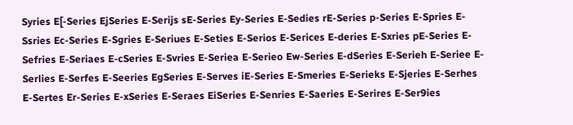Syries E[-Series EjSeries E-Serijs sE-Series Ey-Series E-Sedies rE-Series p-Series E-Spries E-Ssries Ec-Series E-Sgries E-Seriues E-Seties E-Serios E-Serices E-deries E-Sxries pE-Series E-Sefries E-Seriaes E-cSeries E-Svries E-Seriea E-Serieo Ew-Series E-dSeries E-Serieh E-Seriee E-Serlies E-Serfes E-Seeries EgSeries E-Serves iE-Series E-Smeries E-Serieks E-Sjeries E-Serhes E-Sertes Er-Series E-xSeries E-Seraes EiSeries E-Senries E-Saeries E-Serires E-Ser9ies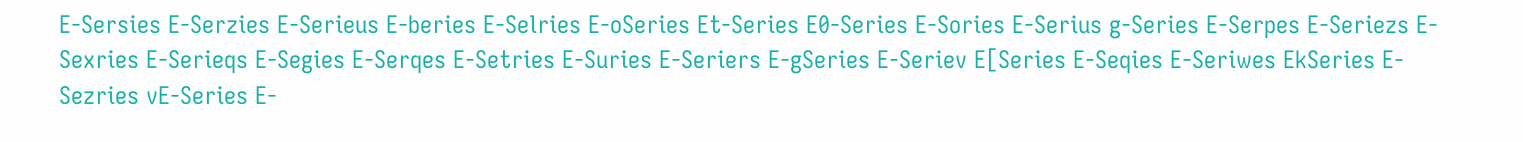E-Sersies E-Serzies E-Serieus E-beries E-Selries E-oSeries Et-Series E0-Series E-Sories E-Serius g-Series E-Serpes E-Seriezs E-Sexries E-Serieqs E-Segies E-Serqes E-Setries E-Suries E-Seriers E-gSeries E-Seriev E[Series E-Seqies E-Seriwes EkSeries E-Sezries vE-Series E-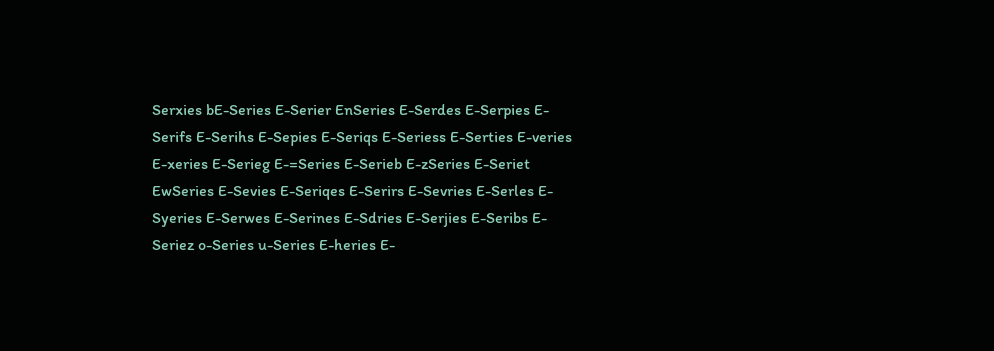Serxies bE-Series E-Serier EnSeries E-Serdes E-Serpies E-Serifs E-Serihs E-Sepies E-Seriqs E-Seriess E-Serties E-veries E-xeries E-Serieg E-=Series E-Serieb E-zSeries E-Seriet EwSeries E-Sevies E-Seriqes E-Serirs E-Sevries E-Serles E-Syeries E-Serwes E-Serines E-Sdries E-Serjies E-Seribs E-Seriez o-Series u-Series E-heries E-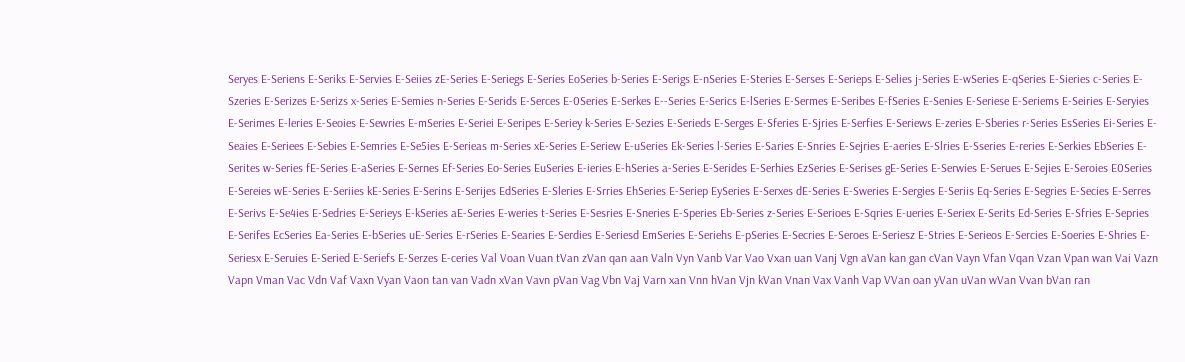Seryes E-Seriens E-Seriks E-Servies E-Seiies zE-Series E-Seriegs E-Series EoSeries b-Series E-Serigs E-nSeries E-Steries E-Serses E-Serieps E-Selies j-Series E-wSeries E-qSeries E-Sieries c-Series E-Szeries E-Serizes E-Serizs x-Series E-Semies n-Series E-Serids E-Serces E-0Series E-Serkes E--Series E-Serics E-lSeries E-Sermes E-Seribes E-fSeries E-Senies E-Seriese E-Seriems E-Seiries E-Seryies E-Serimes E-leries E-Seoies E-Sewries E-mSeries E-Seriei E-Seripes E-Seriey k-Series E-Sezies E-Serieds E-Serges E-Sferies E-Sjries E-Serfies E-Seriews E-zeries E-Sberies r-Series EsSeries Ei-Series E-Seaies E-Seriees E-Sebies E-Semries E-Se5ies E-Serieas m-Series xE-Series E-Seriew E-uSeries Ek-Series l-Series E-Saries E-Snries E-Sejries E-aeries E-Slries E-Sseries E-reries E-Serkies EbSeries E-Serites w-Series fE-Series E-aSeries E-Sernes Ef-Series Eo-Series EuSeries E-ieries E-hSeries a-Series E-Serides E-Serhies EzSeries E-Serises gE-Series E-Serwies E-Serues E-Sejies E-Seroies E0Series E-Sereies wE-Series E-Seriies kE-Series E-Serins E-Serijes EdSeries E-Sleries E-Srries EhSeries E-Seriep EySeries E-Serxes dE-Series E-Sweries E-Sergies E-Seriis Eq-Series E-Segries E-Secies E-Serres E-Serivs E-Se4ies E-Sedries E-Serieys E-kSeries aE-Series E-weries t-Series E-Sesries E-Sneries E-Speries Eb-Series z-Series E-Serioes E-Sqries E-ueries E-Seriex E-Serits Ed-Series E-Sfries E-Sepries E-Serifes EcSeries Ea-Series E-bSeries uE-Series E-rSeries E-Searies E-Serdies E-Seriesd EmSeries E-Seriehs E-pSeries E-Secries E-Seroes E-Seriesz E-Stries E-Serieos E-Sercies E-Soeries E-Shries E-Seriesx E-Seruies E-Seried E-Seriefs E-Serzes E-ceries Val Voan Vuan tVan zVan qan aan Valn Vyn Vanb Var Vao Vxan uan Vanj Vgn aVan kan gan cVan Vayn Vfan Vqan Vzan Vpan wan Vai Vazn Vapn Vman Vac Vdn Vaf Vaxn Vyan Vaon tan van Vadn xVan Vavn pVan Vag Vbn Vaj Varn xan Vnn hVan Vjn kVan Vnan Vax Vanh Vap VVan oan yVan uVan wVan Vvan bVan ran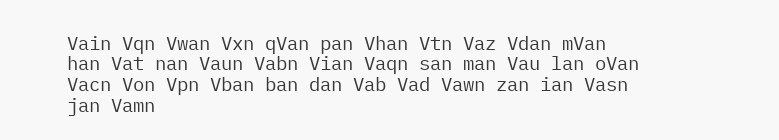Vain Vqn Vwan Vxn qVan pan Vhan Vtn Vaz Vdan mVan han Vat nan Vaun Vabn Vian Vaqn san man Vau lan oVan Vacn Von Vpn Vban ban dan Vab Vad Vawn zan ian Vasn jan Vamn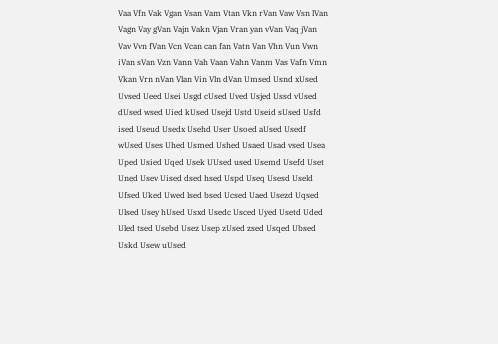Vaa Vfn Vak Vgan Vsan Vam Vtan Vkn rVan Vaw Vsn lVan Vagn Vay gVan Vajn Vakn Vjan Vran yan vVan Vaq jVan Vav Vvn fVan Vcn Vcan can fan Vatn Van Vhn Vun Vwn iVan sVan Vzn Vann Vah Vaan Vahn Vanm Vas Vafn Vmn Vkan Vrn nVan Vlan Vin Vln dVan Umsed Usnd xUsed Uvsed Ueed Usei Usgd cUsed Uved Usjed Ussd vUsed dUsed wsed Uied kUsed Usejd Ustd Useid sUsed Usfd ised Useud Usedx Usehd User Usoed aUsed Usedf wUsed Uses Uhed Usmed Ushed Usaed Usad vsed Usea Uped Usied Uqed Usek UUsed used Usemd Usefd Uset Uned Usev Uised dsed hsed Uspd Useq Usesd Useld Ufsed Uked Uwed lsed bsed Ucsed Uaed Usezd Uqsed Ulsed Usey hUsed Usxd Usedc Usced Uyed Usetd Uded Uled tsed Usebd Usez Usep zUsed zsed Usqed Ubsed Uskd Usew uUsed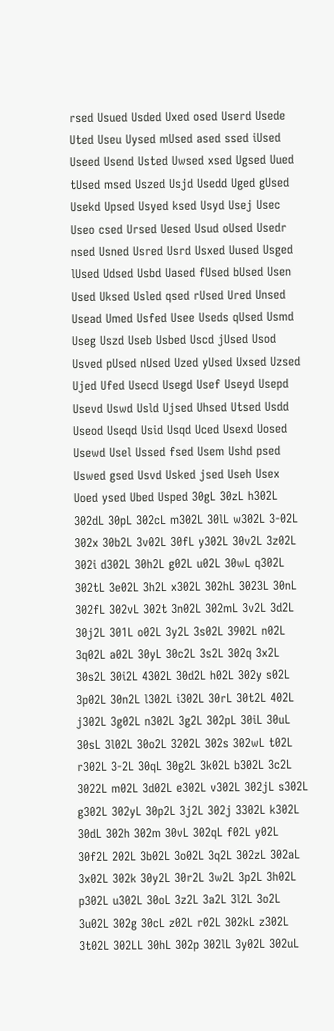rsed Usued Usded Uxed osed Userd Usede Uted Useu Uysed mUsed ased ssed iUsed Useed Usend Usted Uwsed xsed Ugsed Uued tUsed msed Uszed Usjd Usedd Uged gUsed Usekd Upsed Usyed ksed Usyd Usej Usec Useo csed Ursed Uesed Usud oUsed Usedr nsed Usned Usred Usrd Usxed Uused Usged lUsed Udsed Usbd Uased fUsed bUsed Usen Used Uksed Usled qsed rUsed Ured Unsed Usead Umed Usfed Usee Useds qUsed Usmd Useg Uszd Useb Usbed Uscd jUsed Usod Usved pUsed nUsed Uzed yUsed Uxsed Uzsed Ujed Ufed Usecd Usegd Usef Useyd Usepd Usevd Uswd Usld Ujsed Uhsed Utsed Usdd Useod Useqd Usid Usqd Uced Usexd Uosed Usewd Usel Ussed fsed Usem Ushd psed Uswed gsed Usvd Usked jsed Useh Usex Uoed ysed Ubed Usped 30gL 30zL h302L 302dL 30pL 302cL m302L 30lL w302L 3-02L 302x 30b2L 3v02L 30fL y302L 30v2L 3z02L 302i d302L 30h2L g02L u02L 30wL q302L 302tL 3e02L 3h2L x302L 302hL 3023L 30nL 302fL 302vL 302t 3n02L 302mL 3v2L 3d2L 30j2L 301L o02L 3y2L 3s02L 3902L n02L 3q02L a02L 30yL 30c2L 3s2L 302q 3x2L 30s2L 30i2L 4302L 30d2L h02L 302y s02L 3p02L 30n2L l302L i302L 30rL 30t2L 402L j302L 3g02L n302L 3g2L 302pL 30iL 30uL 30sL 3l02L 30o2L 3202L 302s 302wL t02L r302L 3-2L 30qL 30g2L 3k02L b302L 3c2L 3022L m02L 3d02L e302L v302L 302jL s302L g302L 302yL 30p2L 3j2L 302j 3302L k302L 30dL 302h 302m 30vL 302qL f02L y02L 30f2L 202L 3b02L 3o02L 3q2L 302zL 302aL 3x02L 302k 30y2L 30r2L 3w2L 3p2L 3h02L p302L u302L 30oL 3z2L 3a2L 3l2L 3o2L 3u02L 302g 30cL z02L r02L 302kL z302L 3t02L 302LL 30hL 302p 302lL 3y02L 302uL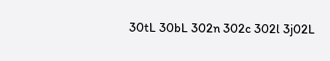30tL 30bL 302n 302c 302l 3j02L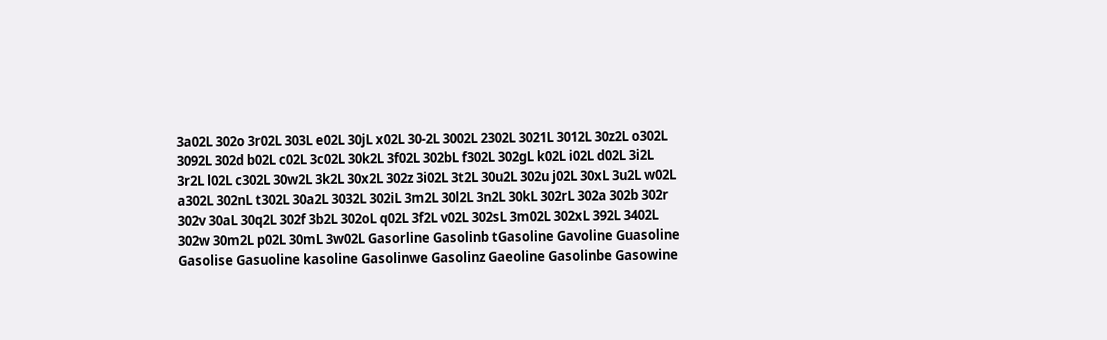3a02L 302o 3r02L 303L e02L 30jL x02L 30-2L 3002L 2302L 3021L 3012L 30z2L o302L 3092L 302d b02L c02L 3c02L 30k2L 3f02L 302bL f302L 302gL k02L i02L d02L 3i2L 3r2L l02L c302L 30w2L 3k2L 30x2L 302z 3i02L 3t2L 30u2L 302u j02L 30xL 3u2L w02L a302L 302nL t302L 30a2L 3032L 302iL 3m2L 30l2L 3n2L 30kL 302rL 302a 302b 302r 302v 30aL 30q2L 302f 3b2L 302oL q02L 3f2L v02L 302sL 3m02L 302xL 392L 3402L 302w 30m2L p02L 30mL 3w02L Gasorline Gasolinb tGasoline Gavoline Guasoline Gasolise Gasuoline kasoline Gasolinwe Gasolinz Gaeoline Gasolinbe Gasowine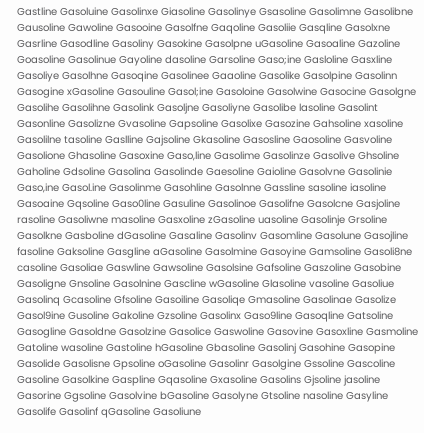Gastline Gasoluine Gasolinxe Giasoline Gasolinye Gsasoline Gasolimne Gasolibne Gausoline Gawoline Gasooine Gasolfne Gaqoline Gasoliie Gasqline Gasolxne Gasrline Gasodline Gasoliny Gasokine Gasolpne uGasoline Gasoaline Gazoline Goasoline Gasolinue Gayoline dasoline Garsoline Gaso;ine Gasloline Gasxline Gasoliye Gasolhne Gasoqine Gasolinee Gaaoline Gasolike Gasolpine Gasolinn Gasogine xGasoline Gasouline Gasol;ine Gasoloine Gasolwine Gasocine Gasolgne Gasolihe Gasolihne Gasolink Gasoljne Gasoliyne Gasolibe lasoline Gasolint Gasonline Gasolizne Gvasoline Gapsoline Gasolixe Gasozine Gahsoline xasoline Gasolilne tasoline Gaslline Gajsoline Gkasoline Gasosline Gaosoline Gasvoline Gasolione Ghasoline Gasoxine Gaso,line Gasolime Gasolinze Gasolive Ghsoline Gaholine Gdsoline Gasolina Gasolinde Gaesoline Gaioline Gasolvne Gasolinie Gaso,ine Gasol.ine Gasolinme Gasohline Gasolnne Gassline sasoline iasoline Gasoaine Gqsoline Gaso0line Gasuline Gasolinoe Gasolifne Gasolcne Gasjoline rasoline Gasoliwne masoline Gasxoline zGasoline uasoline Gasolinje Grsoline Gasolkne Gasboline dGasoline Gasaline Gasolinv Gasomline Gasolune Gasojline fasoline Gaksoline Gasgline aGasoline Gasolmine Gasoyine Gamsoline Gasoli8ne casoline Gasoliae Gaswline Gawsoline Gasolsine Gafsoline Gaszoline Gasobine Gasoligne Gnsoline Gasolnine Gascline wGasoline Glasoline vasoline Gasoliue Gasolinq Gcasoline Gfsoline Gasoiline Gasoliqe Gmasoline Gasolinae Gasolize Gasol9ine Gusoline Gakoline Gzsoline Gasolinx Gaso9line Gasoqline Gatsoline Gasogline Gasoldne Gasolzine Gasolice Gaswoline Gasovine Gasoxline Gasmoline Gatoline wasoline Gastoline hGasoline Gbasoline Gasolinj Gasohine Gasopine Gasolide Gasolisne Gpsoline oGasoline Gasolinr Gasolgine Gssoline Gascoline Gasoline Gasolkine Gaspline Gqasoline Gxasoline Gasolins Gjsoline jasoline Gasorine Ggsoline Gasolvine bGasoline Gasolyne Gtsoline nasoline Gasyline Gasolife Gasolinf qGasoline Gasoliune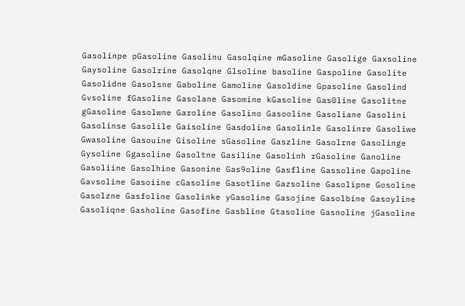Gasolinpe pGasoline Gasolinu Gasolqine mGasoline Gasolige Gaxsoline Gaysoline Gasolrine Gasolqne Glsoline basoline Gaspoline Gasolite Gasolidne Gasolsne Gaboline Gamoline Gasoldine Gpasoline Gasolind Gvsoline fGasoline Gasolane Gasomine kGasoline Gas0line Gasolitne gGasoline Gasolwne Garoline Gasolino Gasooline Gasoliane Gasolini Gasolinse Gasolile Gaisoline Gasdoline Gasolinle Gasolinre Gasoliwe Gwasoline Gasouine Gisoline sGasoline Gaszline Gasolrne Gasolinge Gysoline Ggasoline Gasoltne Gasiline Gasolinh rGasoline Ganoline Gasoliine Gasolhine Gasonine Gas9oline Gasfline Gassoline Gapoline Gavsoline Gasoiine cGasoline Gasotline Gazsoline Gasolipne Gosoline Gasolzne Gasfoline Gasolinke yGasoline Gasojine Gasolbine Gasoyline Gasoliqne Gasholine Gasofine Gasbline Gtasoline Gasnoline jGasoline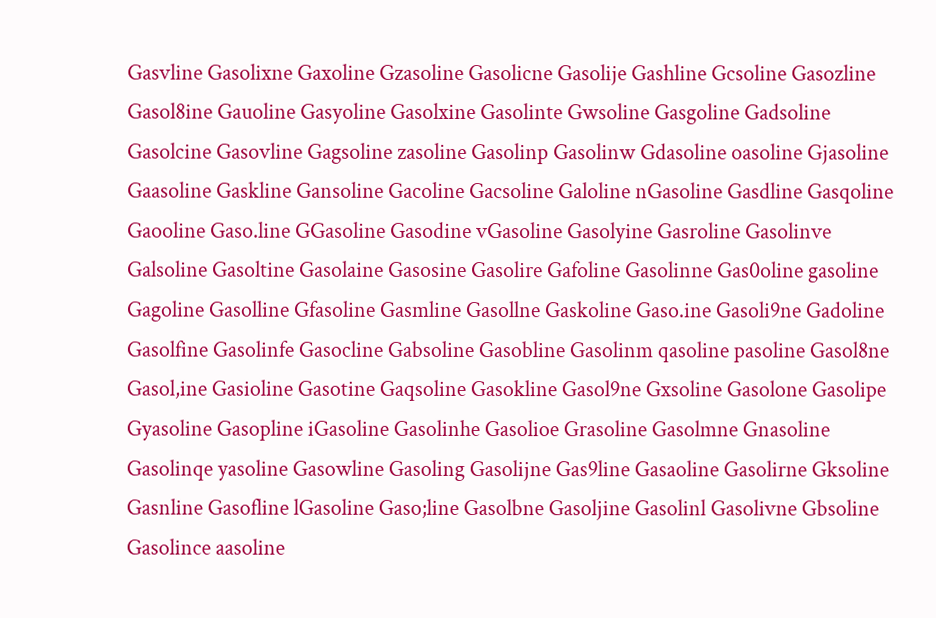Gasvline Gasolixne Gaxoline Gzasoline Gasolicne Gasolije Gashline Gcsoline Gasozline Gasol8ine Gauoline Gasyoline Gasolxine Gasolinte Gwsoline Gasgoline Gadsoline Gasolcine Gasovline Gagsoline zasoline Gasolinp Gasolinw Gdasoline oasoline Gjasoline Gaasoline Gaskline Gansoline Gacoline Gacsoline Galoline nGasoline Gasdline Gasqoline Gaooline Gaso.line GGasoline Gasodine vGasoline Gasolyine Gasroline Gasolinve Galsoline Gasoltine Gasolaine Gasosine Gasolire Gafoline Gasolinne Gas0oline gasoline Gagoline Gasolline Gfasoline Gasmline Gasollne Gaskoline Gaso.ine Gasoli9ne Gadoline Gasolfine Gasolinfe Gasocline Gabsoline Gasobline Gasolinm qasoline pasoline Gasol8ne Gasol,ine Gasioline Gasotine Gaqsoline Gasokline Gasol9ne Gxsoline Gasolone Gasolipe Gyasoline Gasopline iGasoline Gasolinhe Gasolioe Grasoline Gasolmne Gnasoline Gasolinqe yasoline Gasowline Gasoling Gasolijne Gas9line Gasaoline Gasolirne Gksoline Gasnline Gasofline lGasoline Gaso;line Gasolbne Gasoljine Gasolinl Gasolivne Gbsoline Gasolince aasoline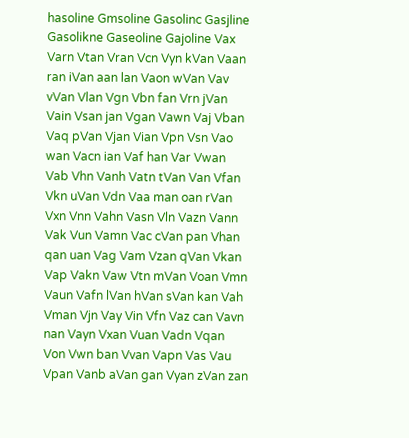hasoline Gmsoline Gasolinc Gasjline Gasolikne Gaseoline Gajoline Vax Varn Vtan Vran Vcn Vyn kVan Vaan ran iVan aan lan Vaon wVan Vav vVan Vlan Vgn Vbn fan Vrn jVan Vain Vsan jan Vgan Vawn Vaj Vban Vaq pVan Vjan Vian Vpn Vsn Vao wan Vacn ian Vaf han Var Vwan Vab Vhn Vanh Vatn tVan Van Vfan Vkn uVan Vdn Vaa man oan rVan Vxn Vnn Vahn Vasn Vln Vazn Vann Vak Vun Vamn Vac cVan pan Vhan qan uan Vag Vam Vzan qVan Vkan Vap Vakn Vaw Vtn mVan Voan Vmn Vaun Vafn lVan hVan sVan kan Vah Vman Vjn Vay Vin Vfn Vaz can Vavn nan Vayn Vxan Vuan Vadn Vqan Von Vwn ban Vvan Vapn Vas Vau Vpan Vanb aVan gan Vyan zVan zan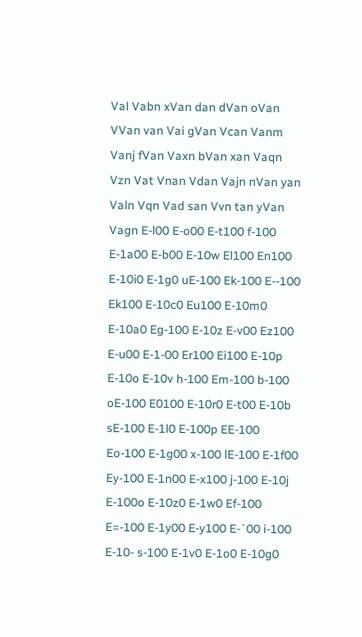Val Vabn xVan dan dVan oVan VVan van Vai gVan Vcan Vanm Vanj fVan Vaxn bVan xan Vaqn Vzn Vat Vnan Vdan Vajn nVan yan Valn Vqn Vad san Vvn tan yVan Vagn E-l00 E-o00 E-t100 f-100 E-1a00 E-b00 E-10w El100 En100 E-10i0 E-1g0 uE-100 Ek-100 E--100 Ek100 E-10c0 Eu100 E-10m0 E-10a0 Eg-100 E-10z E-v00 Ez100 E-u00 E-1-00 Er100 Ei100 E-10p E-10o E-10v h-100 Em-100 b-100 oE-100 E0100 E-10r0 E-t00 E-10b sE-100 E-1l0 E-100p EE-100 Eo-100 E-1g00 x-100 lE-100 E-1f00 Ey-100 E-1n00 E-x100 j-100 E-10j E-100o E-10z0 E-1w0 Ef-100 E=-100 E-1y00 E-y100 E-`00 i-100 E-10- s-100 E-1v0 E-1o0 E-10g0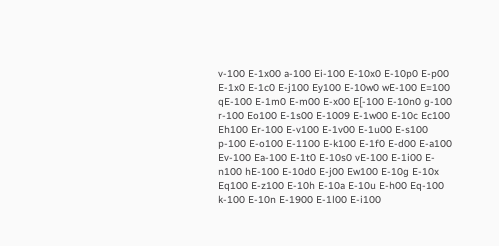v-100 E-1x00 a-100 Ei-100 E-10x0 E-10p0 E-p00 E-1x0 E-1c0 E-j100 Ey100 E-10w0 wE-100 E=100 qE-100 E-1m0 E-m00 E-x00 E[-100 E-10n0 g-100 r-100 Eo100 E-1s00 E-1009 E-1w00 E-10c Ec100 Eh100 Er-100 E-v100 E-1v00 E-1u00 E-s100 p-100 E-o100 E-1100 E-k100 E-1f0 E-d00 E-a100 Ev-100 Ea-100 E-1t0 E-10s0 vE-100 E-1i00 E-n100 hE-100 E-10d0 E-j00 Ew100 E-10g E-10x Eq100 E-z100 E-10h E-10a E-10u E-h00 Eq-100 k-100 E-10n E-1900 E-1l00 E-i100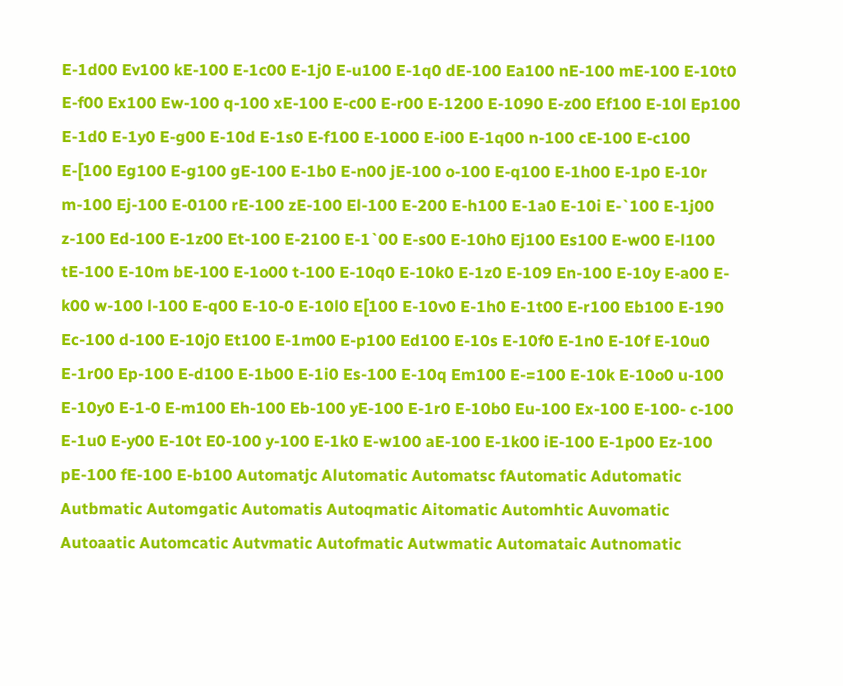E-1d00 Ev100 kE-100 E-1c00 E-1j0 E-u100 E-1q0 dE-100 Ea100 nE-100 mE-100 E-10t0 E-f00 Ex100 Ew-100 q-100 xE-100 E-c00 E-r00 E-1200 E-1090 E-z00 Ef100 E-10l Ep100 E-1d0 E-1y0 E-g00 E-10d E-1s0 E-f100 E-1000 E-i00 E-1q00 n-100 cE-100 E-c100 E-[100 Eg100 E-g100 gE-100 E-1b0 E-n00 jE-100 o-100 E-q100 E-1h00 E-1p0 E-10r m-100 Ej-100 E-0100 rE-100 zE-100 El-100 E-200 E-h100 E-1a0 E-10i E-`100 E-1j00 z-100 Ed-100 E-1z00 Et-100 E-2100 E-1`00 E-s00 E-10h0 Ej100 Es100 E-w00 E-l100 tE-100 E-10m bE-100 E-1o00 t-100 E-10q0 E-10k0 E-1z0 E-109 En-100 E-10y E-a00 E-k00 w-100 l-100 E-q00 E-10-0 E-10l0 E[100 E-10v0 E-1h0 E-1t00 E-r100 Eb100 E-190 Ec-100 d-100 E-10j0 Et100 E-1m00 E-p100 Ed100 E-10s E-10f0 E-1n0 E-10f E-10u0 E-1r00 Ep-100 E-d100 E-1b00 E-1i0 Es-100 E-10q Em100 E-=100 E-10k E-10o0 u-100 E-10y0 E-1-0 E-m100 Eh-100 Eb-100 yE-100 E-1r0 E-10b0 Eu-100 Ex-100 E-100- c-100 E-1u0 E-y00 E-10t E0-100 y-100 E-1k0 E-w100 aE-100 E-1k00 iE-100 E-1p00 Ez-100 pE-100 fE-100 E-b100 Automatjc Alutomatic Automatsc fAutomatic Adutomatic Autbmatic Automgatic Automatis Autoqmatic Aitomatic Automhtic Auvomatic Autoaatic Automcatic Autvmatic Autofmatic Autwmatic Automataic Autnomatic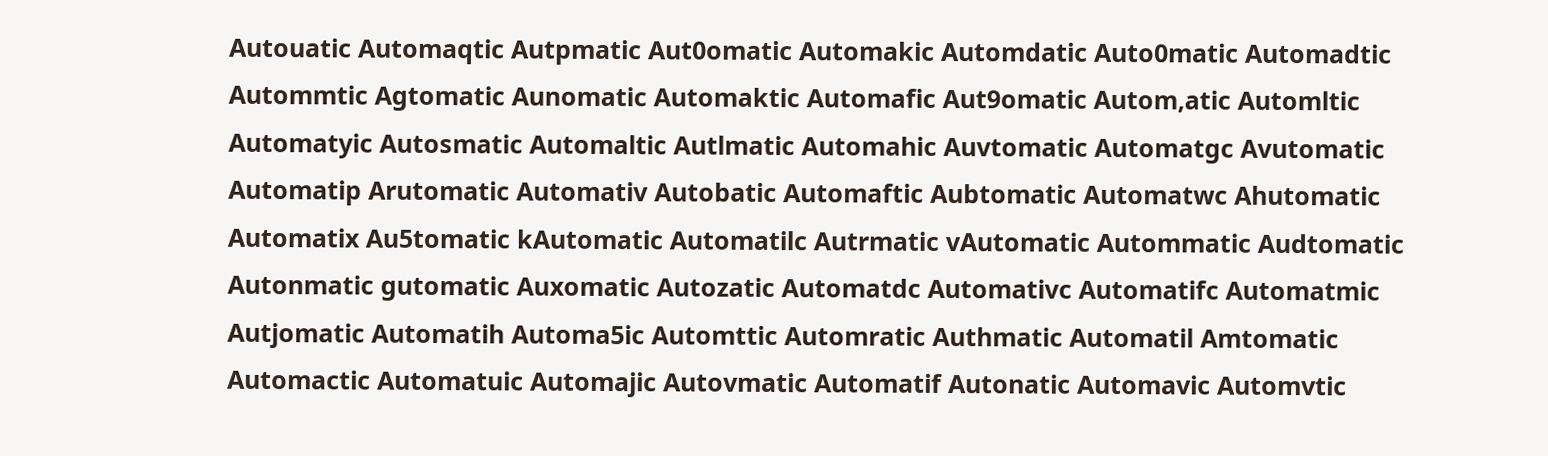Autouatic Automaqtic Autpmatic Aut0omatic Automakic Automdatic Auto0matic Automadtic Autommtic Agtomatic Aunomatic Automaktic Automafic Aut9omatic Autom,atic Automltic Automatyic Autosmatic Automaltic Autlmatic Automahic Auvtomatic Automatgc Avutomatic Automatip Arutomatic Automativ Autobatic Automaftic Aubtomatic Automatwc Ahutomatic Automatix Au5tomatic kAutomatic Automatilc Autrmatic vAutomatic Autommatic Audtomatic Autonmatic gutomatic Auxomatic Autozatic Automatdc Automativc Automatifc Automatmic Autjomatic Automatih Automa5ic Automttic Automratic Authmatic Automatil Amtomatic Automactic Automatuic Automajic Autovmatic Automatif Autonatic Automavic Automvtic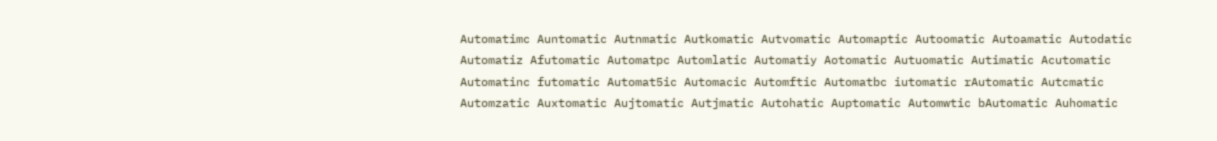Automatimc Auntomatic Autnmatic Autkomatic Autvomatic Automaptic Autoomatic Autoamatic Autodatic Automatiz Afutomatic Automatpc Automlatic Automatiy Aotomatic Autuomatic Autimatic Acutomatic Automatinc futomatic Automat5ic Automacic Automftic Automatbc iutomatic rAutomatic Autcmatic Automzatic Auxtomatic Aujtomatic Autjmatic Autohatic Auptomatic Automwtic bAutomatic Auhomatic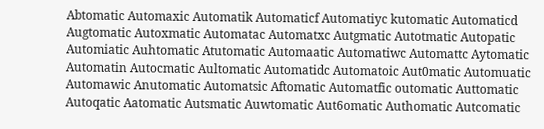Abtomatic Automaxic Automatik Automaticf Automatiyc kutomatic Automaticd Augtomatic Autoxmatic Automatac Automatxc Autgmatic Autotmatic Autopatic Automiatic Auhtomatic Atutomatic Automaatic Automatiwc Automattc Aytomatic Automatin Autocmatic Aultomatic Automatidc Automatoic Aut0matic Automuatic Automawic Anutomatic Automatsic Aftomatic Automatfic outomatic Auttomatic Autoqatic Aatomatic Autsmatic Auwtomatic Aut6omatic Authomatic Autcomatic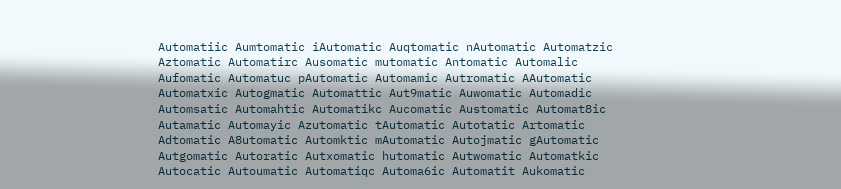Automatiic Aumtomatic iAutomatic Auqtomatic nAutomatic Automatzic Aztomatic Automatirc Ausomatic mutomatic Antomatic Automalic Aufomatic Automatuc pAutomatic Automamic Autromatic AAutomatic Automatxic Autogmatic Automattic Aut9matic Auwomatic Automadic Automsatic Automahtic Automatikc Aucomatic Austomatic Automat8ic Autamatic Automayic Azutomatic tAutomatic Autotatic Artomatic Adtomatic A8utomatic Automktic mAutomatic Autojmatic gAutomatic Autgomatic Autoratic Autxomatic hutomatic Autwomatic Automatkic Autocatic Autoumatic Automatiqc Automa6ic Automatit Aukomatic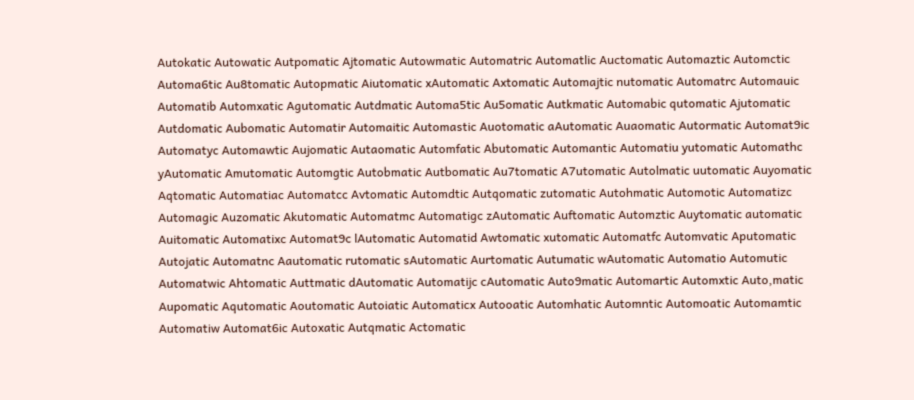Autokatic Autowatic Autpomatic Ajtomatic Autowmatic Automatric Automatlic Auctomatic Automaztic Automctic Automa6tic Au8tomatic Autopmatic Aiutomatic xAutomatic Axtomatic Automajtic nutomatic Automatrc Automauic Automatib Automxatic Agutomatic Autdmatic Automa5tic Au5omatic Autkmatic Automabic qutomatic Ajutomatic Autdomatic Aubomatic Automatir Automaitic Automastic Auotomatic aAutomatic Auaomatic Autormatic Automat9ic Automatyc Automawtic Aujomatic Autaomatic Automfatic Abutomatic Automantic Automatiu yutomatic Automathc yAutomatic Amutomatic Automgtic Autobmatic Autbomatic Au7tomatic A7utomatic Autolmatic uutomatic Auyomatic Aqtomatic Automatiac Automatcc Avtomatic Automdtic Autqomatic zutomatic Autohmatic Automotic Automatizc Automagic Auzomatic Akutomatic Automatmc Automatigc zAutomatic Auftomatic Automztic Auytomatic automatic Auitomatic Automatixc Automat9c lAutomatic Automatid Awtomatic xutomatic Automatfc Automvatic Aputomatic Autojatic Automatnc Aautomatic rutomatic sAutomatic Aurtomatic Autumatic wAutomatic Automatio Automutic Automatwic Ahtomatic Auttmatic dAutomatic Automatijc cAutomatic Auto9matic Automartic Automxtic Auto,matic Aupomatic Aqutomatic Aoutomatic Autoiatic Automaticx Autooatic Automhatic Automntic Automoatic Automamtic Automatiw Automat6ic Autoxatic Autqmatic Actomatic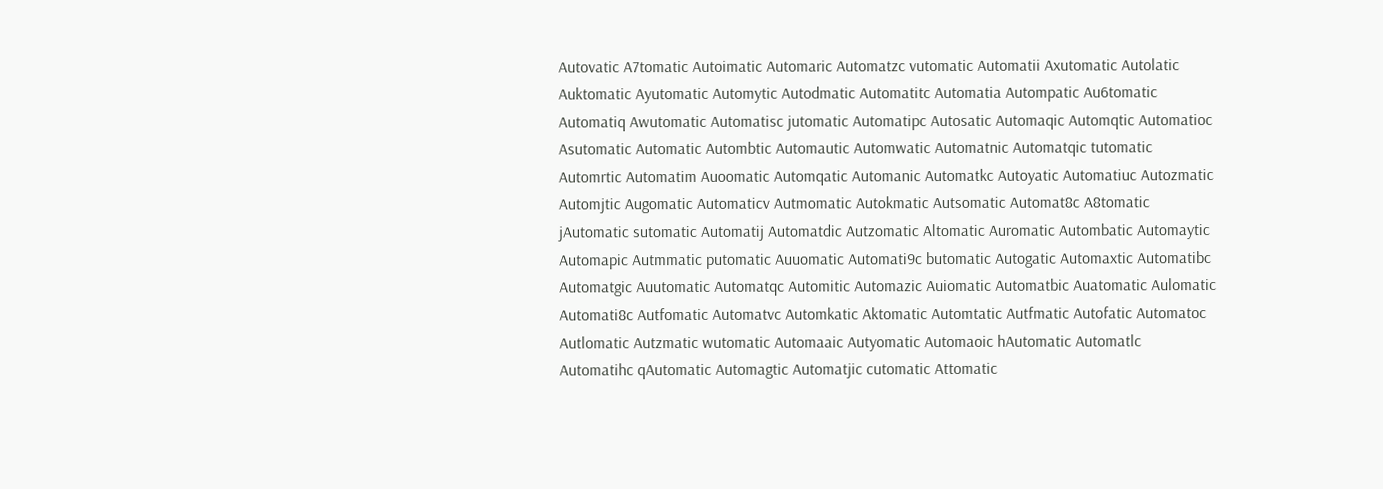Autovatic A7tomatic Autoimatic Automaric Automatzc vutomatic Automatii Axutomatic Autolatic Auktomatic Ayutomatic Automytic Autodmatic Automatitc Automatia Autompatic Au6tomatic Automatiq Awutomatic Automatisc jutomatic Automatipc Autosatic Automaqic Automqtic Automatioc Asutomatic Automatic Autombtic Automautic Automwatic Automatnic Automatqic tutomatic Automrtic Automatim Auoomatic Automqatic Automanic Automatkc Autoyatic Automatiuc Autozmatic Automjtic Augomatic Automaticv Autmomatic Autokmatic Autsomatic Automat8c A8tomatic jAutomatic sutomatic Automatij Automatdic Autzomatic Altomatic Auromatic Autombatic Automaytic Automapic Autmmatic putomatic Auuomatic Automati9c butomatic Autogatic Automaxtic Automatibc Automatgic Auutomatic Automatqc Automitic Automazic Auiomatic Automatbic Auatomatic Aulomatic Automati8c Autfomatic Automatvc Automkatic Aktomatic Automtatic Autfmatic Autofatic Automatoc Autlomatic Autzmatic wutomatic Automaaic Autyomatic Automaoic hAutomatic Automatlc Automatihc qAutomatic Automagtic Automatjic cutomatic Attomatic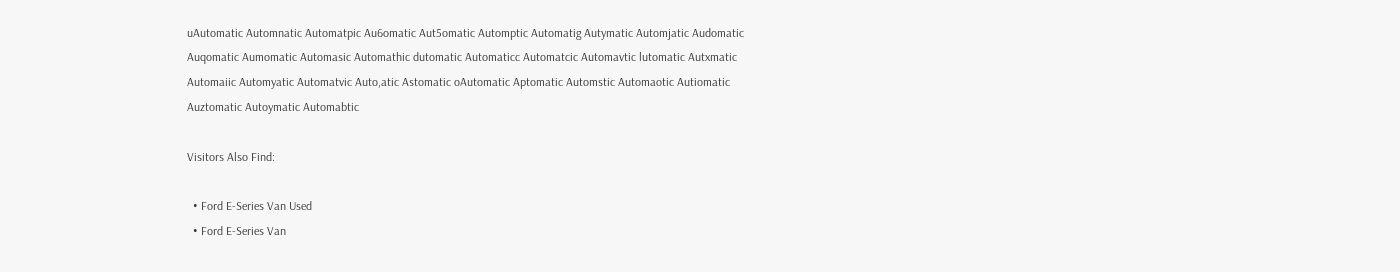uAutomatic Automnatic Automatpic Au6omatic Aut5omatic Automptic Automatig Autymatic Automjatic Audomatic Auqomatic Aumomatic Automasic Automathic dutomatic Automaticc Automatcic Automavtic lutomatic Autxmatic Automaiic Automyatic Automatvic Auto,atic Astomatic oAutomatic Aptomatic Automstic Automaotic Autiomatic Auztomatic Autoymatic Automabtic

Visitors Also Find:

  • Ford E-Series Van Used
  • Ford E-Series Van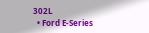302L
  • Ford E-Series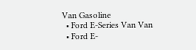Van Gasoline
  • Ford E-Series Van Van
  • Ford E-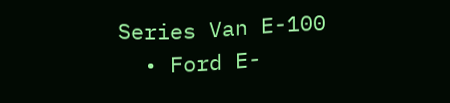Series Van E-100
  • Ford E-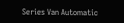Series Van Automatic